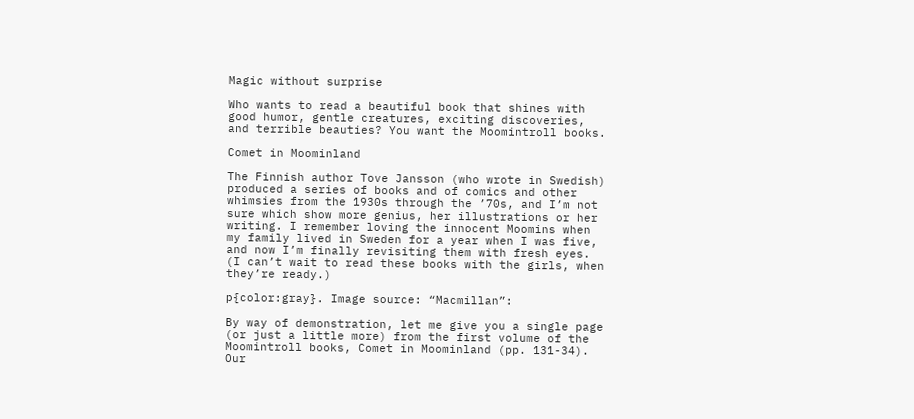Magic without surprise

Who wants to read a beautiful book that shines with good humor, gentle creatures, exciting discoveries, and terrible beauties? You want the Moomintroll books.

Comet in Moominland

The Finnish author Tove Jansson (who wrote in Swedish) produced a series of books and of comics and other whimsies from the 1930s through the ’70s, and I’m not sure which show more genius, her illustrations or her writing. I remember loving the innocent Moomins when my family lived in Sweden for a year when I was five, and now I’m finally revisiting them with fresh eyes. (I can’t wait to read these books with the girls, when they’re ready.)

p{color:gray}. Image source: “Macmillan”:

By way of demonstration, let me give you a single page (or just a little more) from the first volume of the Moomintroll books, Comet in Moominland (pp. 131-34). Our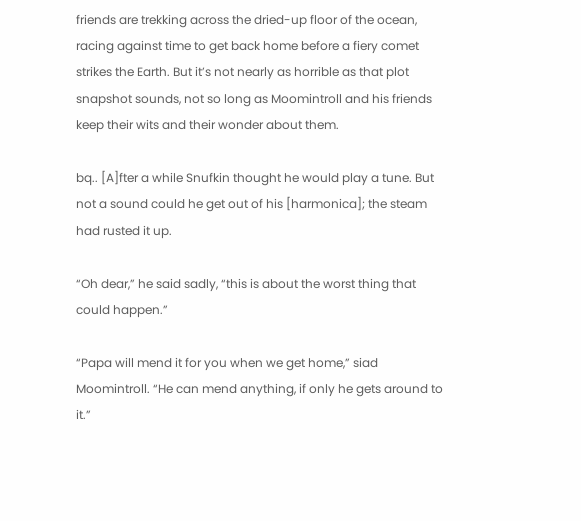friends are trekking across the dried-up floor of the ocean, racing against time to get back home before a fiery comet strikes the Earth. But it’s not nearly as horrible as that plot snapshot sounds, not so long as Moomintroll and his friends keep their wits and their wonder about them.

bq.. [A]fter a while Snufkin thought he would play a tune. But not a sound could he get out of his [harmonica]; the steam had rusted it up.

“Oh dear,” he said sadly, “this is about the worst thing that could happen.”

“Papa will mend it for you when we get home,” siad Moomintroll. “He can mend anything, if only he gets around to it.”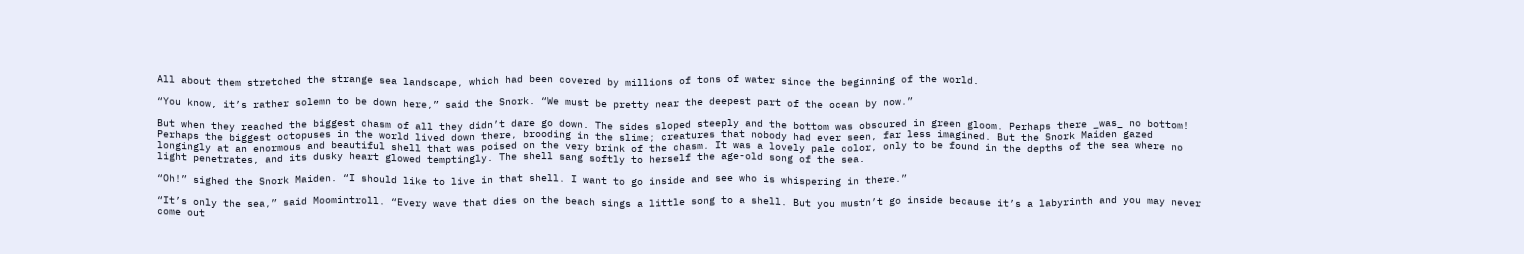All about them stretched the strange sea landscape, which had been covered by millions of tons of water since the beginning of the world.

“You know, it’s rather solemn to be down here,” said the Snork. “We must be pretty near the deepest part of the ocean by now.”

But when they reached the biggest chasm of all they didn’t dare go down. The sides sloped steeply and the bottom was obscured in green gloom. Perhaps there _was_ no bottom! Perhaps the biggest octopuses in the world lived down there, brooding in the slime; creatures that nobody had ever seen, far less imagined. But the Snork Maiden gazed longingly at an enormous and beautiful shell that was poised on the very brink of the chasm. It was a lovely pale color, only to be found in the depths of the sea where no light penetrates, and its dusky heart glowed temptingly. The shell sang softly to herself the age-old song of the sea.

“Oh!” sighed the Snork Maiden. “I should like to live in that shell. I want to go inside and see who is whispering in there.”

“It’s only the sea,” said Moomintroll. “Every wave that dies on the beach sings a little song to a shell. But you mustn’t go inside because it’s a labyrinth and you may never come out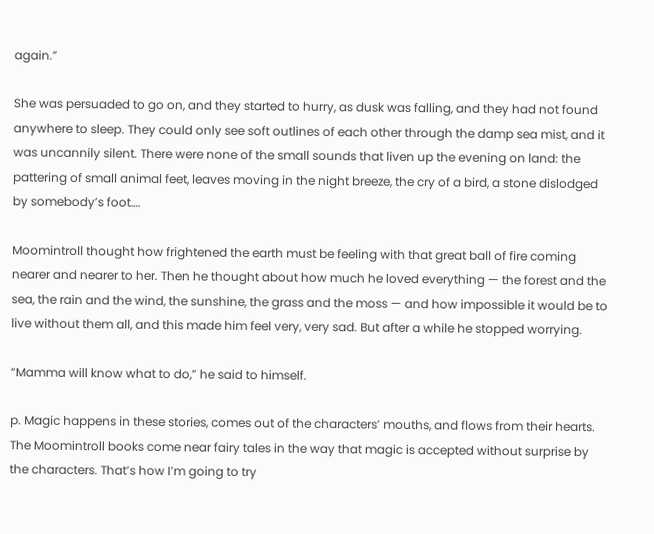again.”

She was persuaded to go on, and they started to hurry, as dusk was falling, and they had not found anywhere to sleep. They could only see soft outlines of each other through the damp sea mist, and it was uncannily silent. There were none of the small sounds that liven up the evening on land: the pattering of small animal feet, leaves moving in the night breeze, the cry of a bird, a stone dislodged by somebody’s foot….

Moomintroll thought how frightened the earth must be feeling with that great ball of fire coming nearer and nearer to her. Then he thought about how much he loved everything — the forest and the sea, the rain and the wind, the sunshine, the grass and the moss — and how impossible it would be to live without them all, and this made him feel very, very sad. But after a while he stopped worrying.

“Mamma will know what to do,” he said to himself.

p. Magic happens in these stories, comes out of the characters’ mouths, and flows from their hearts. The Moomintroll books come near fairy tales in the way that magic is accepted without surprise by the characters. That’s how I’m going to try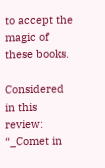to accept the magic of these books.

Considered in this review: “_Comet in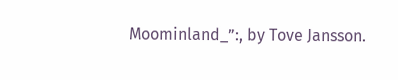Moominland_”:, by Tove Jansson.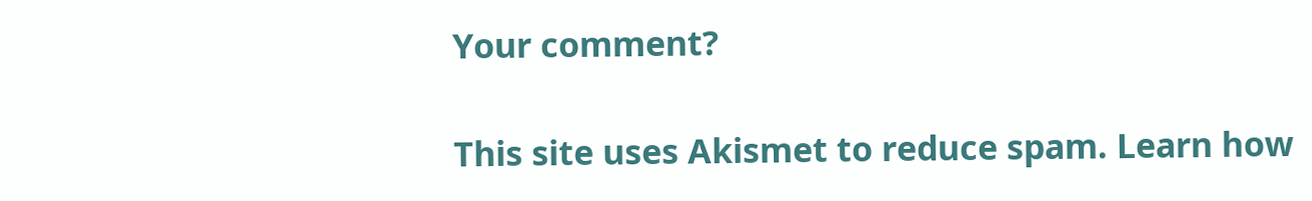Your comment?

This site uses Akismet to reduce spam. Learn how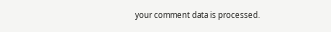your comment data is processed.